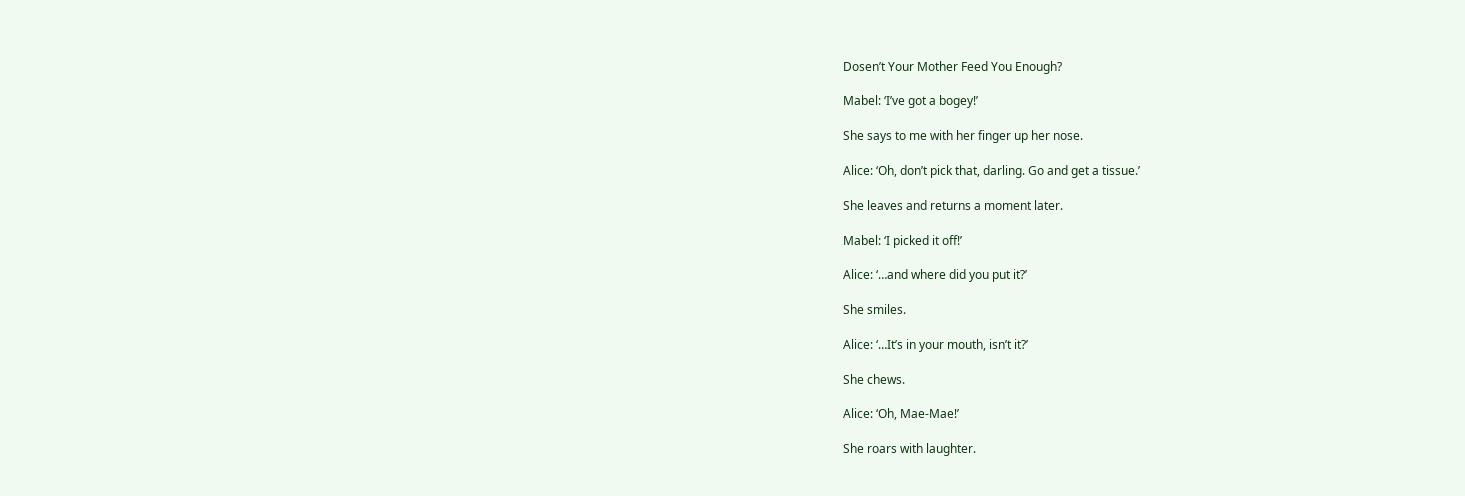Dosen’t Your Mother Feed You Enough?

Mabel: ‘I’ve got a bogey!’

She says to me with her finger up her nose.

Alice: ‘Oh, don’t pick that, darling. Go and get a tissue.’

She leaves and returns a moment later.

Mabel: ‘I picked it off!’

Alice: ‘…and where did you put it?’

She smiles.

Alice: ‘…It’s in your mouth, isn’t it?’

She chews.

Alice: ‘Oh, Mae-Mae!’

She roars with laughter.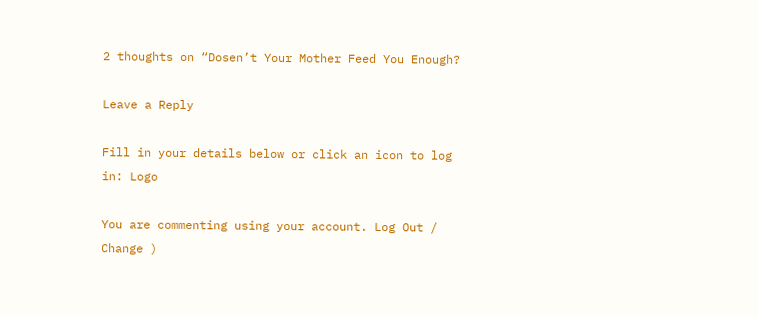2 thoughts on “Dosen’t Your Mother Feed You Enough?

Leave a Reply

Fill in your details below or click an icon to log in: Logo

You are commenting using your account. Log Out /  Change )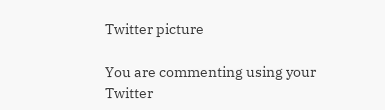Twitter picture

You are commenting using your Twitter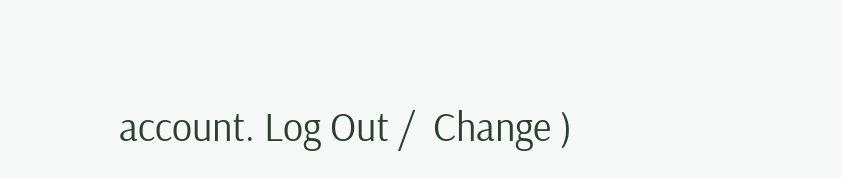account. Log Out /  Change )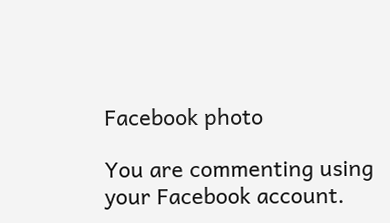Facebook photo

You are commenting using your Facebook account.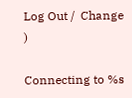Log Out /  Change )

Connecting to %s